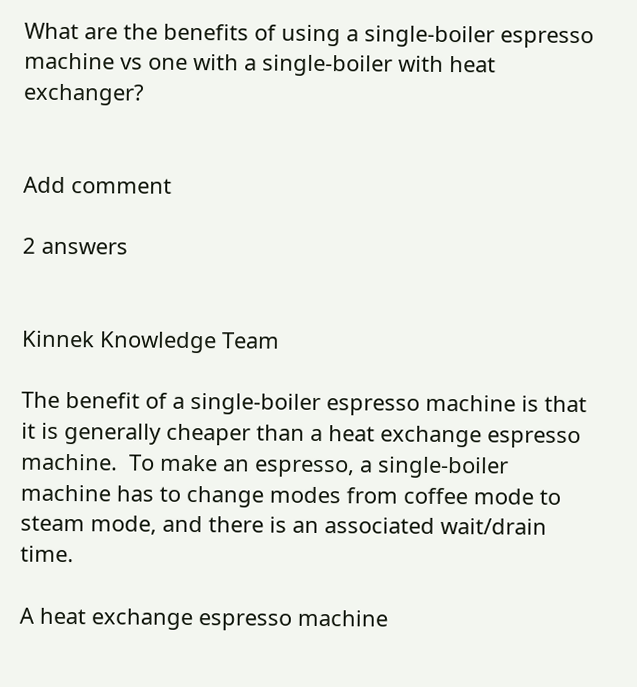What are the benefits of using a single-boiler espresso machine vs one with a single-boiler with heat exchanger?


Add comment

2 answers


Kinnek Knowledge Team

The benefit of a single-boiler espresso machine is that it is generally cheaper than a heat exchange espresso machine.  To make an espresso, a single-boiler machine has to change modes from coffee mode to steam mode, and there is an associated wait/drain time.

A heat exchange espresso machine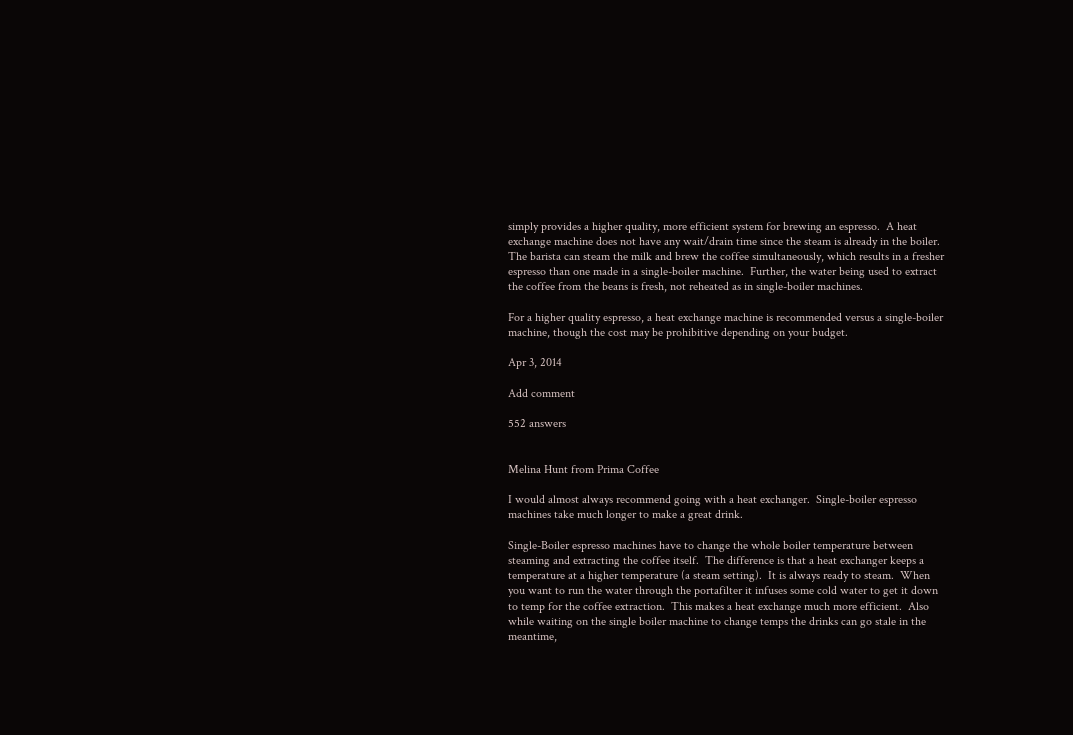simply provides a higher quality, more efficient system for brewing an espresso.  A heat exchange machine does not have any wait/drain time since the steam is already in the boiler.  The barista can steam the milk and brew the coffee simultaneously, which results in a fresher espresso than one made in a single-boiler machine.  Further, the water being used to extract the coffee from the beans is fresh, not reheated as in single-boiler machines.

For a higher quality espresso, a heat exchange machine is recommended versus a single-boiler machine, though the cost may be prohibitive depending on your budget.

Apr 3, 2014

Add comment

552 answers


Melina Hunt from Prima Coffee

I would almost always recommend going with a heat exchanger.  Single-boiler espresso machines take much longer to make a great drink.

Single-Boiler espresso machines have to change the whole boiler temperature between steaming and extracting the coffee itself.  The difference is that a heat exchanger keeps a temperature at a higher temperature (a steam setting).  It is always ready to steam.  When you want to run the water through the portafilter it infuses some cold water to get it down to temp for the coffee extraction.  This makes a heat exchange much more efficient.  Also while waiting on the single boiler machine to change temps the drinks can go stale in the meantime,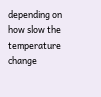depending on how slow the temperature change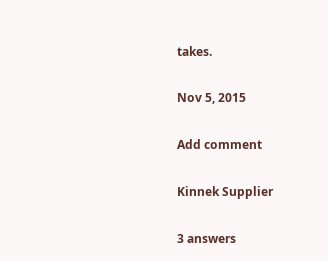takes.

Nov 5, 2015

Add comment

Kinnek Supplier

3 answers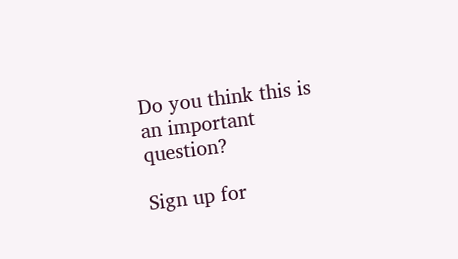Do you think this is an important question?

Sign up for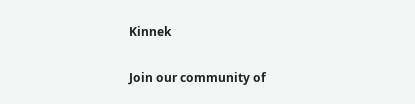Kinnek

Join our community of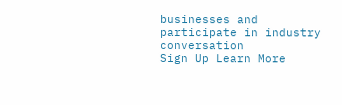businesses and participate in industry conversation
Sign Up Learn More